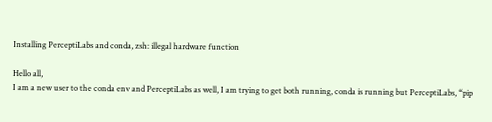Installing PerceptiLabs and conda, zsh: illegal hardware function

Hello all,
I am a new user to the conda env and PerceptiLabs as well, I am trying to get both running, conda is running but PerceptiLabs, “pip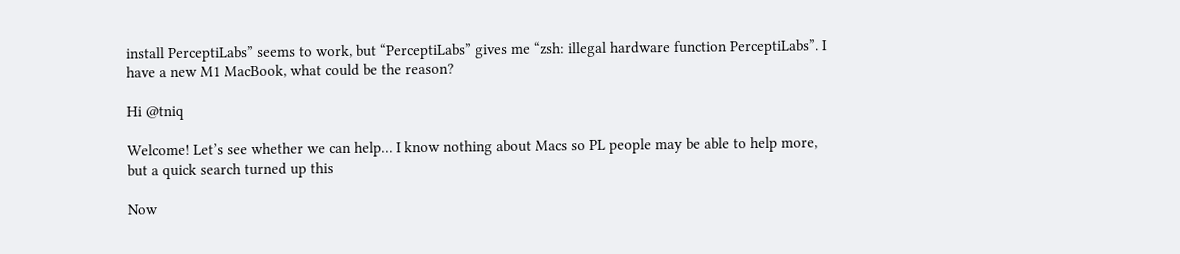install PerceptiLabs” seems to work, but “PerceptiLabs” gives me “zsh: illegal hardware function PerceptiLabs”. I have a new M1 MacBook, what could be the reason?

Hi @tniq

Welcome! Let’s see whether we can help… I know nothing about Macs so PL people may be able to help more, but a quick search turned up this

Now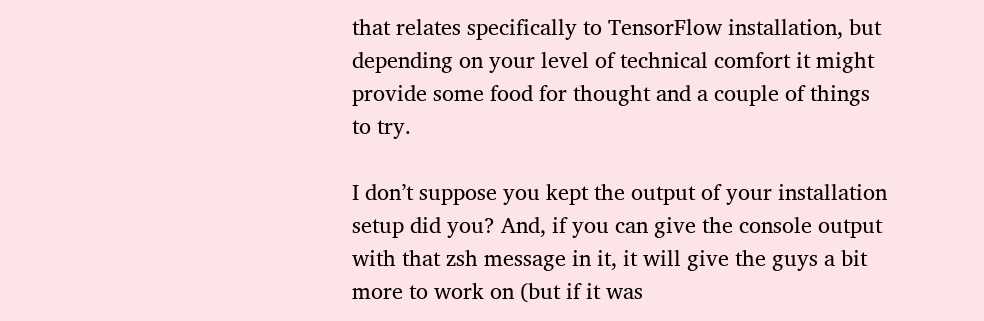that relates specifically to TensorFlow installation, but depending on your level of technical comfort it might provide some food for thought and a couple of things to try.

I don’t suppose you kept the output of your installation setup did you? And, if you can give the console output with that zsh message in it, it will give the guys a bit more to work on (but if it was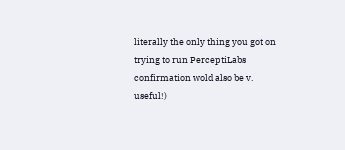literally the only thing you got on trying to run PerceptiLabs confirmation wold also be v. useful!)